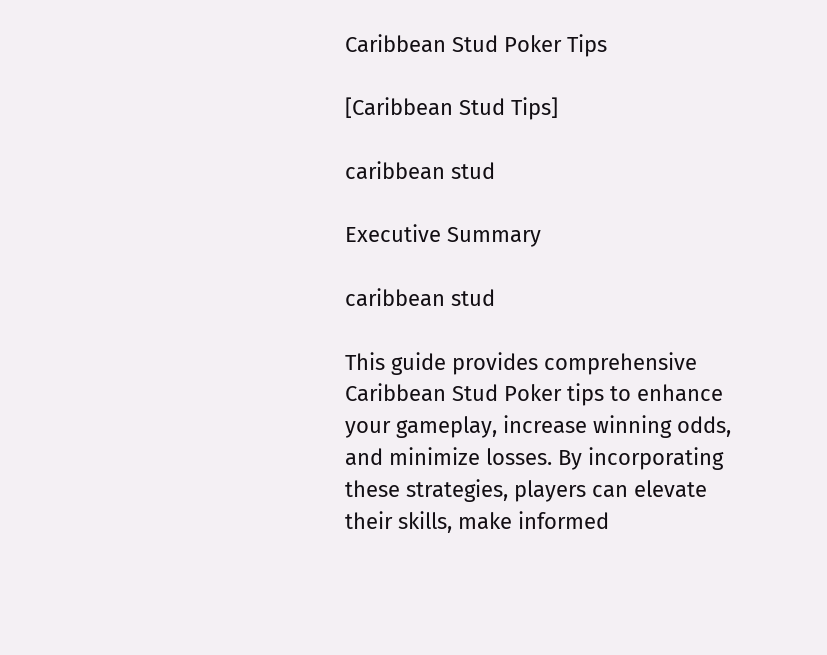Caribbean Stud Poker Tips

[Caribbean Stud Tips]

caribbean stud

Executive Summary

caribbean stud

This guide provides comprehensive Caribbean Stud Poker tips to enhance your gameplay, increase winning odds, and minimize losses. By incorporating these strategies, players can elevate their skills, make informed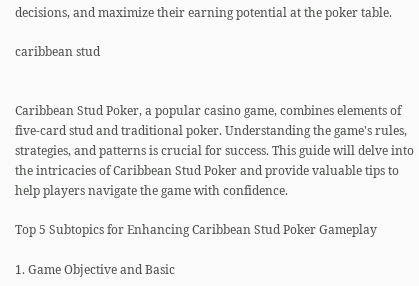decisions, and maximize their earning potential at the poker table.

caribbean stud


Caribbean Stud Poker, a popular casino game, combines elements of five-card stud and traditional poker. Understanding the game's rules, strategies, and patterns is crucial for success. This guide will delve into the intricacies of Caribbean Stud Poker and provide valuable tips to help players navigate the game with confidence.

Top 5 Subtopics for Enhancing Caribbean Stud Poker Gameplay

1. Game Objective and Basic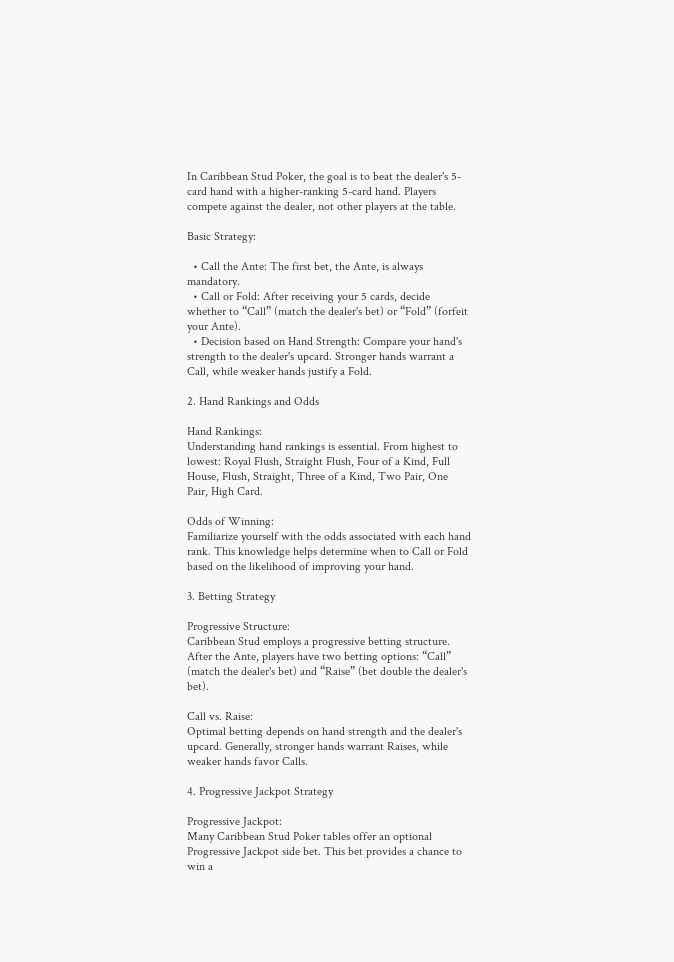In Caribbean Stud Poker, the goal is to beat the dealer's 5-card hand with a higher-ranking 5-card hand. Players compete against the dealer, not other players at the table.

Basic Strategy:

  • Call the Ante: The first bet, the Ante, is always mandatory.
  • Call or Fold: After receiving your 5 cards, decide whether to “Call” (match the dealer's bet) or “Fold” (forfeit your Ante).
  • Decision based on Hand Strength: Compare your hand's strength to the dealer's upcard. Stronger hands warrant a Call, while weaker hands justify a Fold.

2. Hand Rankings and Odds

Hand Rankings:
Understanding hand rankings is essential. From highest to lowest: Royal Flush, Straight Flush, Four of a Kind, Full House, Flush, Straight, Three of a Kind, Two Pair, One Pair, High Card.

Odds of Winning:
Familiarize yourself with the odds associated with each hand rank. This knowledge helps determine when to Call or Fold based on the likelihood of improving your hand.

3. Betting Strategy

Progressive Structure:
Caribbean Stud employs a progressive betting structure. After the Ante, players have two betting options: “Call” (match the dealer's bet) and “Raise” (bet double the dealer's bet).

Call vs. Raise:
Optimal betting depends on hand strength and the dealer's upcard. Generally, stronger hands warrant Raises, while weaker hands favor Calls.

4. Progressive Jackpot Strategy

Progressive Jackpot:
Many Caribbean Stud Poker tables offer an optional Progressive Jackpot side bet. This bet provides a chance to win a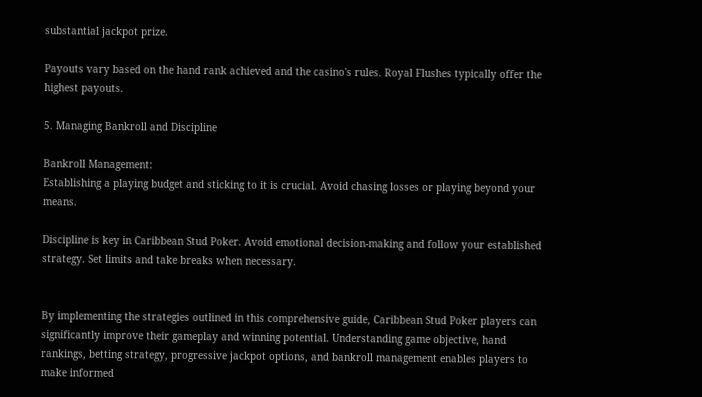substantial jackpot prize.

Payouts vary based on the hand rank achieved and the casino's rules. Royal Flushes typically offer the highest payouts.

5. Managing Bankroll and Discipline

Bankroll Management:
Establishing a playing budget and sticking to it is crucial. Avoid chasing losses or playing beyond your means.

Discipline is key in Caribbean Stud Poker. Avoid emotional decision-making and follow your established strategy. Set limits and take breaks when necessary.


By implementing the strategies outlined in this comprehensive guide, Caribbean Stud Poker players can significantly improve their gameplay and winning potential. Understanding game objective, hand rankings, betting strategy, progressive jackpot options, and bankroll management enables players to make informed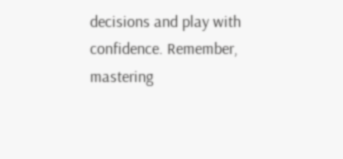decisions and play with confidence. Remember, mastering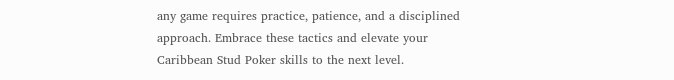any game requires practice, patience, and a disciplined approach. Embrace these tactics and elevate your Caribbean Stud Poker skills to the next level.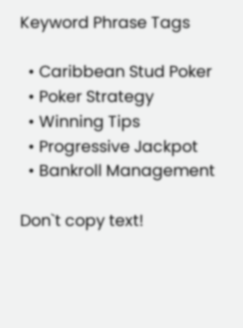Keyword Phrase Tags

  • Caribbean Stud Poker
  • Poker Strategy
  • Winning Tips
  • Progressive Jackpot
  • Bankroll Management

Don`t copy text!